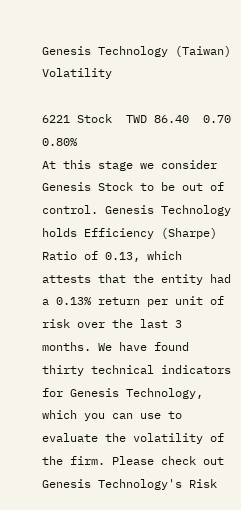Genesis Technology (Taiwan) Volatility

6221 Stock  TWD 86.40  0.70  0.80%
At this stage we consider Genesis Stock to be out of control. Genesis Technology holds Efficiency (Sharpe) Ratio of 0.13, which attests that the entity had a 0.13% return per unit of risk over the last 3 months. We have found thirty technical indicators for Genesis Technology, which you can use to evaluate the volatility of the firm. Please check out Genesis Technology's Risk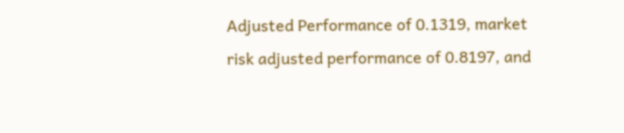Adjusted Performance of 0.1319, market risk adjusted performance of 0.8197, and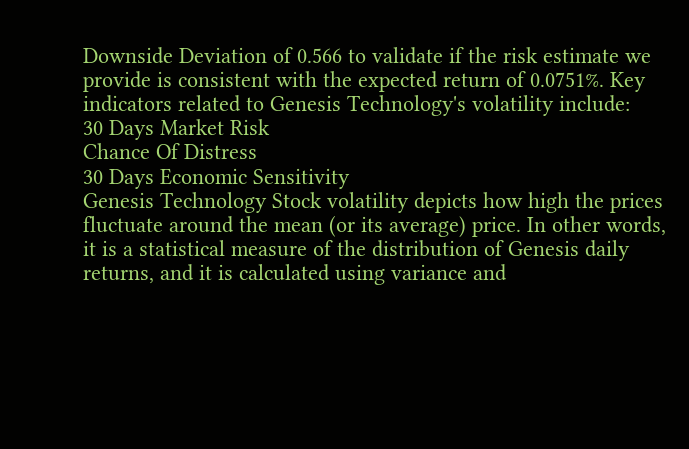Downside Deviation of 0.566 to validate if the risk estimate we provide is consistent with the expected return of 0.0751%. Key indicators related to Genesis Technology's volatility include:
30 Days Market Risk
Chance Of Distress
30 Days Economic Sensitivity
Genesis Technology Stock volatility depicts how high the prices fluctuate around the mean (or its average) price. In other words, it is a statistical measure of the distribution of Genesis daily returns, and it is calculated using variance and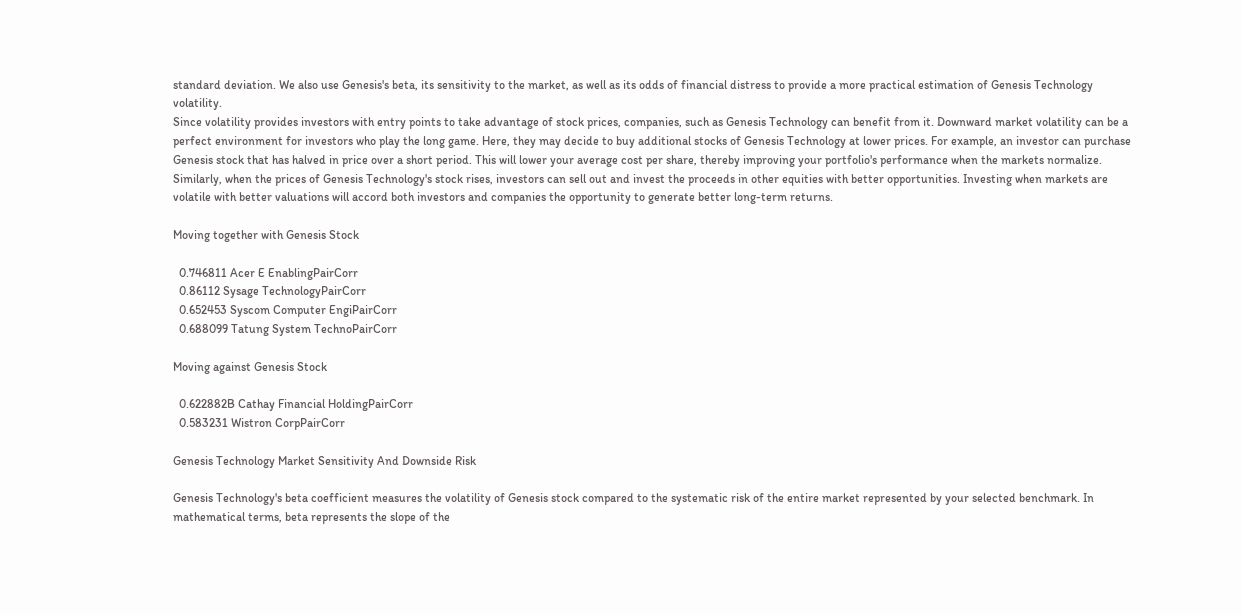standard deviation. We also use Genesis's beta, its sensitivity to the market, as well as its odds of financial distress to provide a more practical estimation of Genesis Technology volatility.
Since volatility provides investors with entry points to take advantage of stock prices, companies, such as Genesis Technology can benefit from it. Downward market volatility can be a perfect environment for investors who play the long game. Here, they may decide to buy additional stocks of Genesis Technology at lower prices. For example, an investor can purchase Genesis stock that has halved in price over a short period. This will lower your average cost per share, thereby improving your portfolio's performance when the markets normalize. Similarly, when the prices of Genesis Technology's stock rises, investors can sell out and invest the proceeds in other equities with better opportunities. Investing when markets are volatile with better valuations will accord both investors and companies the opportunity to generate better long-term returns.

Moving together with Genesis Stock

  0.746811 Acer E EnablingPairCorr
  0.86112 Sysage TechnologyPairCorr
  0.652453 Syscom Computer EngiPairCorr
  0.688099 Tatung System TechnoPairCorr

Moving against Genesis Stock

  0.622882B Cathay Financial HoldingPairCorr
  0.583231 Wistron CorpPairCorr

Genesis Technology Market Sensitivity And Downside Risk

Genesis Technology's beta coefficient measures the volatility of Genesis stock compared to the systematic risk of the entire market represented by your selected benchmark. In mathematical terms, beta represents the slope of the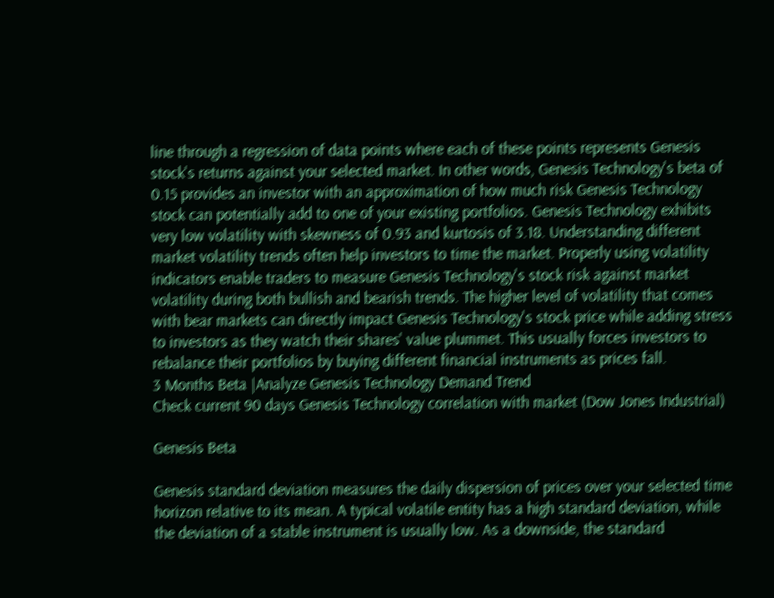line through a regression of data points where each of these points represents Genesis stock's returns against your selected market. In other words, Genesis Technology's beta of 0.15 provides an investor with an approximation of how much risk Genesis Technology stock can potentially add to one of your existing portfolios. Genesis Technology exhibits very low volatility with skewness of 0.93 and kurtosis of 3.18. Understanding different market volatility trends often help investors to time the market. Properly using volatility indicators enable traders to measure Genesis Technology's stock risk against market volatility during both bullish and bearish trends. The higher level of volatility that comes with bear markets can directly impact Genesis Technology's stock price while adding stress to investors as they watch their shares' value plummet. This usually forces investors to rebalance their portfolios by buying different financial instruments as prices fall.
3 Months Beta |Analyze Genesis Technology Demand Trend
Check current 90 days Genesis Technology correlation with market (Dow Jones Industrial)

Genesis Beta

Genesis standard deviation measures the daily dispersion of prices over your selected time horizon relative to its mean. A typical volatile entity has a high standard deviation, while the deviation of a stable instrument is usually low. As a downside, the standard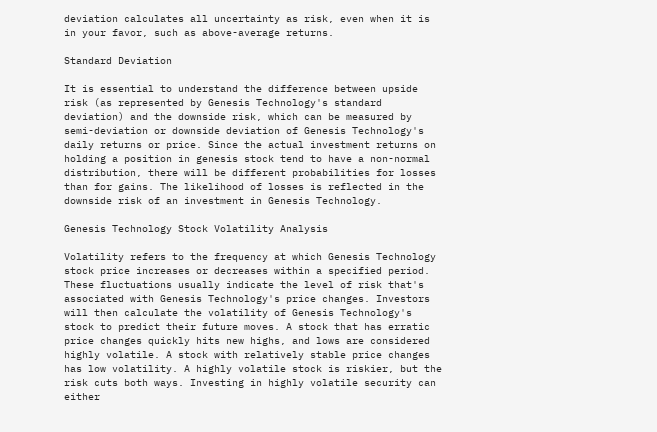deviation calculates all uncertainty as risk, even when it is in your favor, such as above-average returns.

Standard Deviation

It is essential to understand the difference between upside risk (as represented by Genesis Technology's standard deviation) and the downside risk, which can be measured by semi-deviation or downside deviation of Genesis Technology's daily returns or price. Since the actual investment returns on holding a position in genesis stock tend to have a non-normal distribution, there will be different probabilities for losses than for gains. The likelihood of losses is reflected in the downside risk of an investment in Genesis Technology.

Genesis Technology Stock Volatility Analysis

Volatility refers to the frequency at which Genesis Technology stock price increases or decreases within a specified period. These fluctuations usually indicate the level of risk that's associated with Genesis Technology's price changes. Investors will then calculate the volatility of Genesis Technology's stock to predict their future moves. A stock that has erratic price changes quickly hits new highs, and lows are considered highly volatile. A stock with relatively stable price changes has low volatility. A highly volatile stock is riskier, but the risk cuts both ways. Investing in highly volatile security can either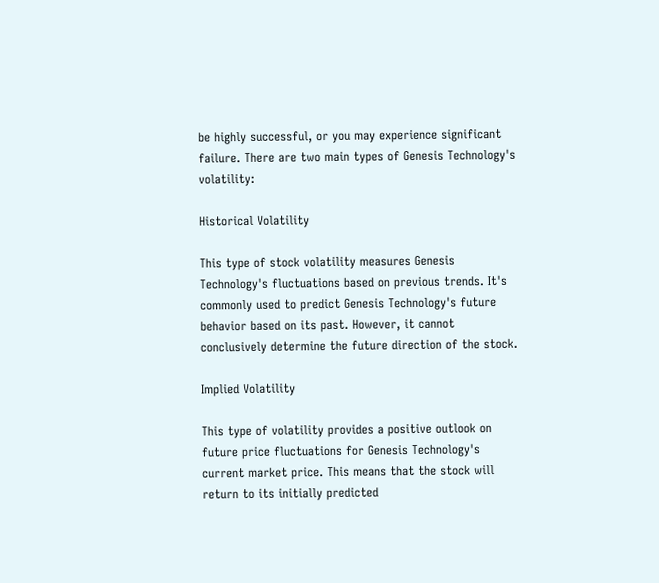be highly successful, or you may experience significant failure. There are two main types of Genesis Technology's volatility:

Historical Volatility

This type of stock volatility measures Genesis Technology's fluctuations based on previous trends. It's commonly used to predict Genesis Technology's future behavior based on its past. However, it cannot conclusively determine the future direction of the stock.

Implied Volatility

This type of volatility provides a positive outlook on future price fluctuations for Genesis Technology's current market price. This means that the stock will return to its initially predicted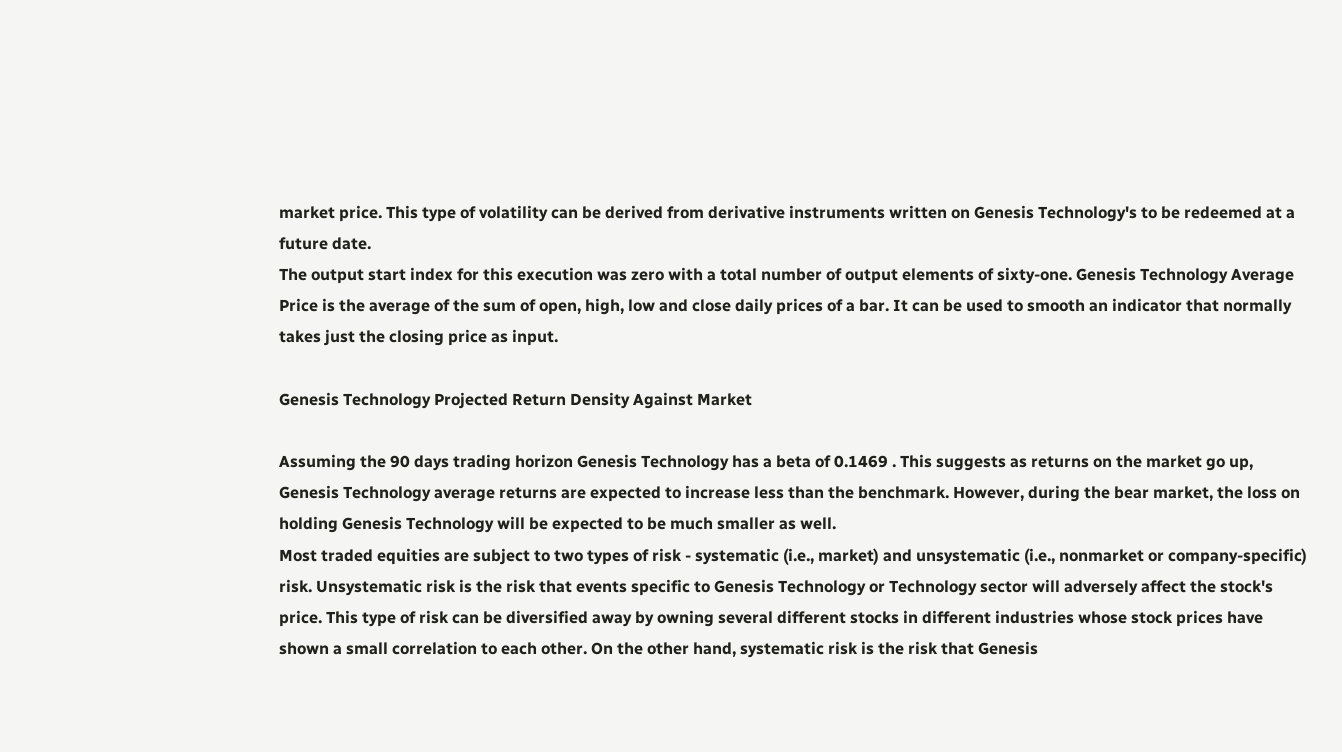market price. This type of volatility can be derived from derivative instruments written on Genesis Technology's to be redeemed at a future date.
The output start index for this execution was zero with a total number of output elements of sixty-one. Genesis Technology Average Price is the average of the sum of open, high, low and close daily prices of a bar. It can be used to smooth an indicator that normally takes just the closing price as input.

Genesis Technology Projected Return Density Against Market

Assuming the 90 days trading horizon Genesis Technology has a beta of 0.1469 . This suggests as returns on the market go up, Genesis Technology average returns are expected to increase less than the benchmark. However, during the bear market, the loss on holding Genesis Technology will be expected to be much smaller as well.
Most traded equities are subject to two types of risk - systematic (i.e., market) and unsystematic (i.e., nonmarket or company-specific) risk. Unsystematic risk is the risk that events specific to Genesis Technology or Technology sector will adversely affect the stock's price. This type of risk can be diversified away by owning several different stocks in different industries whose stock prices have shown a small correlation to each other. On the other hand, systematic risk is the risk that Genesis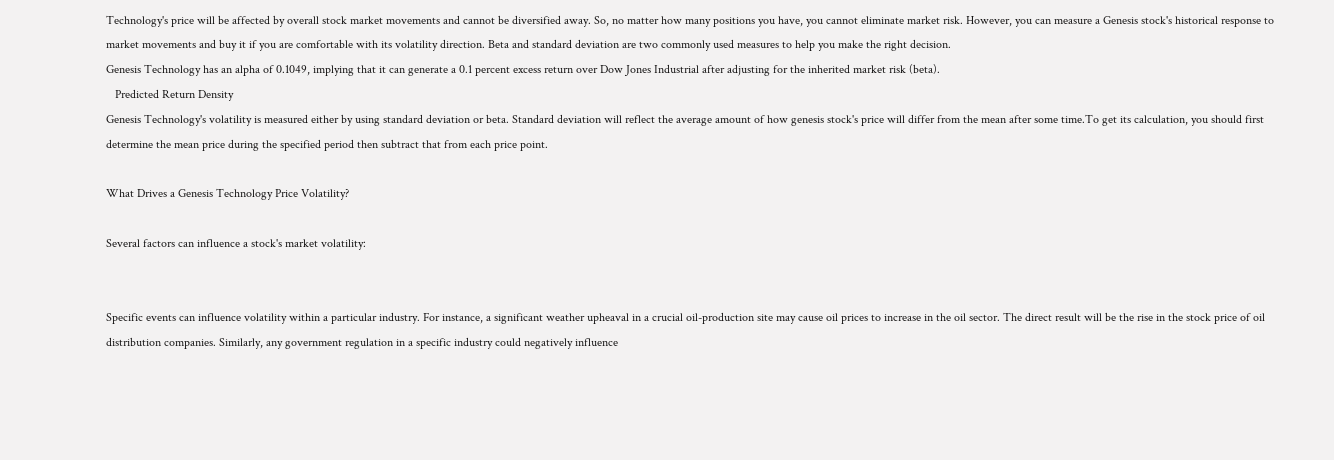Technology's price will be affected by overall stock market movements and cannot be diversified away. So, no matter how many positions you have, you cannot eliminate market risk. However, you can measure a Genesis stock's historical response to market movements and buy it if you are comfortable with its volatility direction. Beta and standard deviation are two commonly used measures to help you make the right decision.
Genesis Technology has an alpha of 0.1049, implying that it can generate a 0.1 percent excess return over Dow Jones Industrial after adjusting for the inherited market risk (beta).
   Predicted Return Density
Genesis Technology's volatility is measured either by using standard deviation or beta. Standard deviation will reflect the average amount of how genesis stock's price will differ from the mean after some time.To get its calculation, you should first determine the mean price during the specified period then subtract that from each price point.

What Drives a Genesis Technology Price Volatility?

Several factors can influence a stock's market volatility:


Specific events can influence volatility within a particular industry. For instance, a significant weather upheaval in a crucial oil-production site may cause oil prices to increase in the oil sector. The direct result will be the rise in the stock price of oil distribution companies. Similarly, any government regulation in a specific industry could negatively influence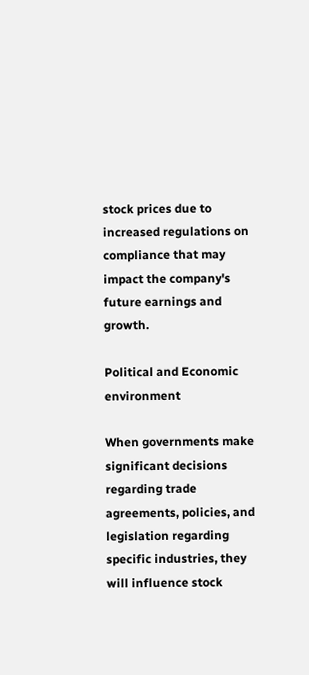stock prices due to increased regulations on compliance that may impact the company's future earnings and growth.

Political and Economic environment

When governments make significant decisions regarding trade agreements, policies, and legislation regarding specific industries, they will influence stock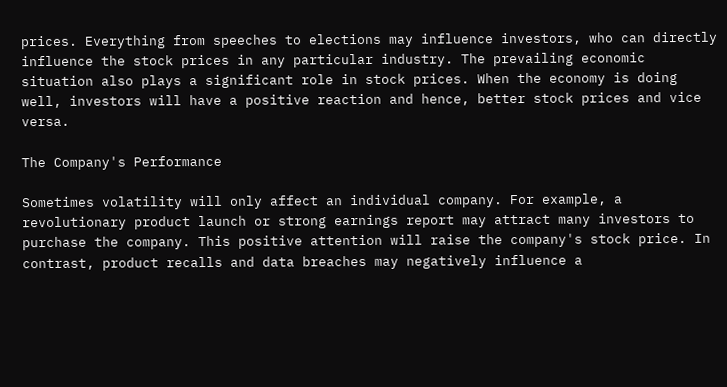prices. Everything from speeches to elections may influence investors, who can directly influence the stock prices in any particular industry. The prevailing economic situation also plays a significant role in stock prices. When the economy is doing well, investors will have a positive reaction and hence, better stock prices and vice versa.

The Company's Performance

Sometimes volatility will only affect an individual company. For example, a revolutionary product launch or strong earnings report may attract many investors to purchase the company. This positive attention will raise the company's stock price. In contrast, product recalls and data breaches may negatively influence a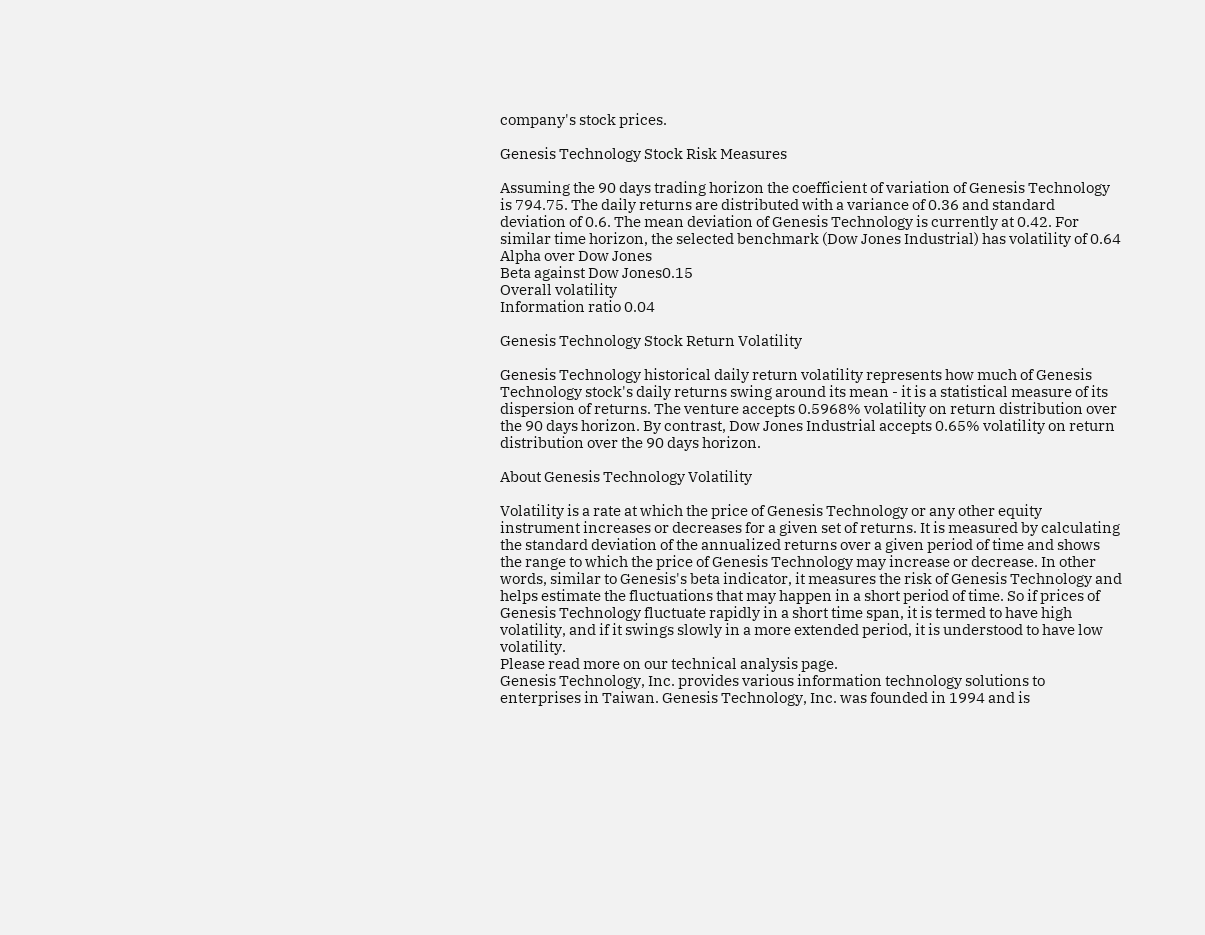company's stock prices.

Genesis Technology Stock Risk Measures

Assuming the 90 days trading horizon the coefficient of variation of Genesis Technology is 794.75. The daily returns are distributed with a variance of 0.36 and standard deviation of 0.6. The mean deviation of Genesis Technology is currently at 0.42. For similar time horizon, the selected benchmark (Dow Jones Industrial) has volatility of 0.64
Alpha over Dow Jones
Beta against Dow Jones0.15
Overall volatility
Information ratio 0.04

Genesis Technology Stock Return Volatility

Genesis Technology historical daily return volatility represents how much of Genesis Technology stock's daily returns swing around its mean - it is a statistical measure of its dispersion of returns. The venture accepts 0.5968% volatility on return distribution over the 90 days horizon. By contrast, Dow Jones Industrial accepts 0.65% volatility on return distribution over the 90 days horizon.

About Genesis Technology Volatility

Volatility is a rate at which the price of Genesis Technology or any other equity instrument increases or decreases for a given set of returns. It is measured by calculating the standard deviation of the annualized returns over a given period of time and shows the range to which the price of Genesis Technology may increase or decrease. In other words, similar to Genesis's beta indicator, it measures the risk of Genesis Technology and helps estimate the fluctuations that may happen in a short period of time. So if prices of Genesis Technology fluctuate rapidly in a short time span, it is termed to have high volatility, and if it swings slowly in a more extended period, it is understood to have low volatility.
Please read more on our technical analysis page.
Genesis Technology, Inc. provides various information technology solutions to enterprises in Taiwan. Genesis Technology, Inc. was founded in 1994 and is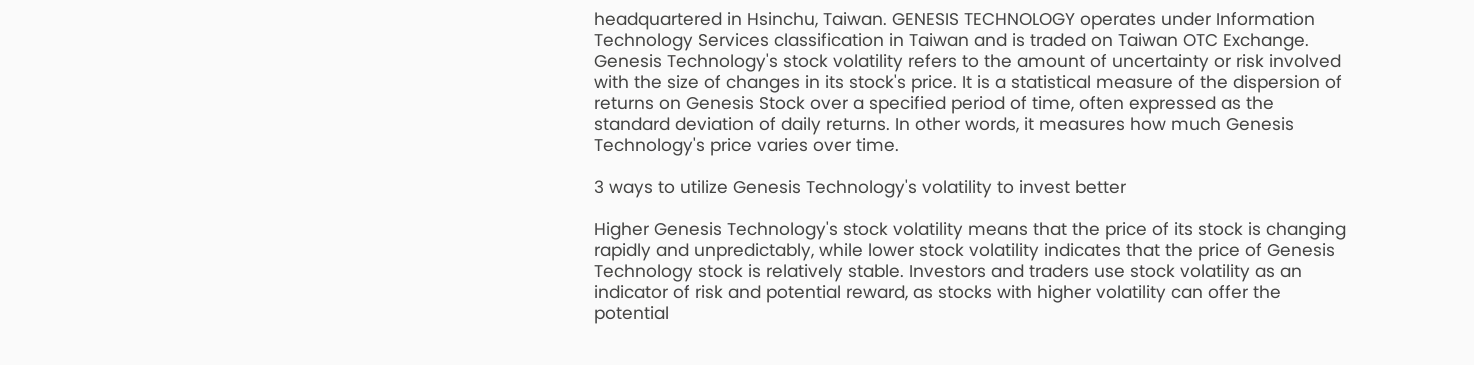headquartered in Hsinchu, Taiwan. GENESIS TECHNOLOGY operates under Information Technology Services classification in Taiwan and is traded on Taiwan OTC Exchange.
Genesis Technology's stock volatility refers to the amount of uncertainty or risk involved with the size of changes in its stock's price. It is a statistical measure of the dispersion of returns on Genesis Stock over a specified period of time, often expressed as the standard deviation of daily returns. In other words, it measures how much Genesis Technology's price varies over time.

3 ways to utilize Genesis Technology's volatility to invest better

Higher Genesis Technology's stock volatility means that the price of its stock is changing rapidly and unpredictably, while lower stock volatility indicates that the price of Genesis Technology stock is relatively stable. Investors and traders use stock volatility as an indicator of risk and potential reward, as stocks with higher volatility can offer the potential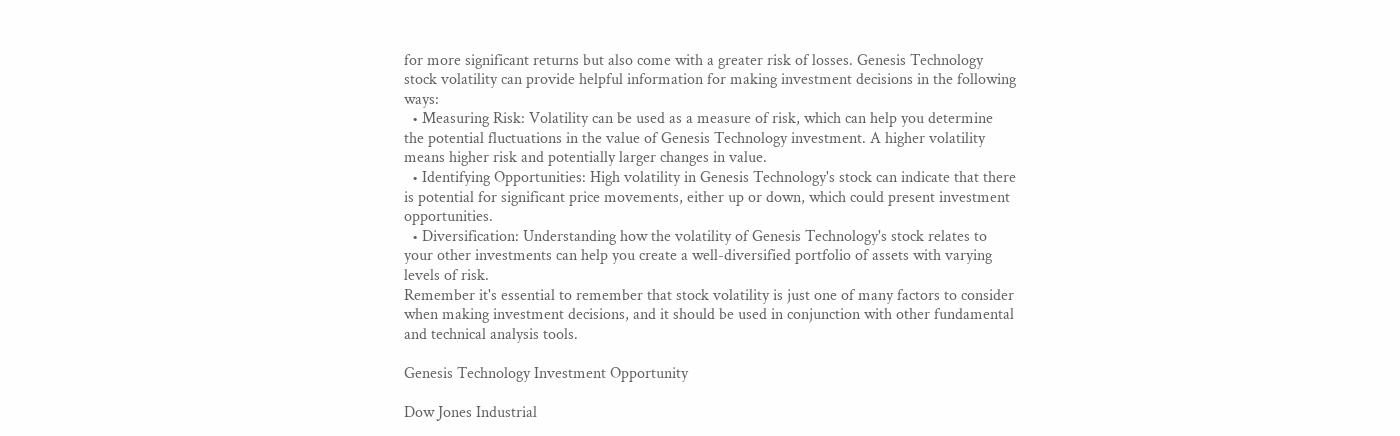for more significant returns but also come with a greater risk of losses. Genesis Technology stock volatility can provide helpful information for making investment decisions in the following ways:
  • Measuring Risk: Volatility can be used as a measure of risk, which can help you determine the potential fluctuations in the value of Genesis Technology investment. A higher volatility means higher risk and potentially larger changes in value.
  • Identifying Opportunities: High volatility in Genesis Technology's stock can indicate that there is potential for significant price movements, either up or down, which could present investment opportunities.
  • Diversification: Understanding how the volatility of Genesis Technology's stock relates to your other investments can help you create a well-diversified portfolio of assets with varying levels of risk.
Remember it's essential to remember that stock volatility is just one of many factors to consider when making investment decisions, and it should be used in conjunction with other fundamental and technical analysis tools.

Genesis Technology Investment Opportunity

Dow Jones Industrial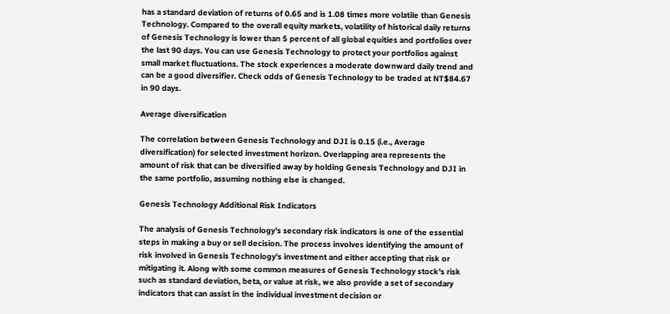has a standard deviation of returns of 0.65 and is 1.08 times more volatile than Genesis Technology. Compared to the overall equity markets, volatility of historical daily returns of Genesis Technology is lower than 5 percent of all global equities and portfolios over the last 90 days. You can use Genesis Technology to protect your portfolios against small market fluctuations. The stock experiences a moderate downward daily trend and can be a good diversifier. Check odds of Genesis Technology to be traded at NT$84.67 in 90 days.

Average diversification

The correlation between Genesis Technology and DJI is 0.15 (i.e., Average diversification) for selected investment horizon. Overlapping area represents the amount of risk that can be diversified away by holding Genesis Technology and DJI in the same portfolio, assuming nothing else is changed.

Genesis Technology Additional Risk Indicators

The analysis of Genesis Technology's secondary risk indicators is one of the essential steps in making a buy or sell decision. The process involves identifying the amount of risk involved in Genesis Technology's investment and either accepting that risk or mitigating it. Along with some common measures of Genesis Technology stock's risk such as standard deviation, beta, or value at risk, we also provide a set of secondary indicators that can assist in the individual investment decision or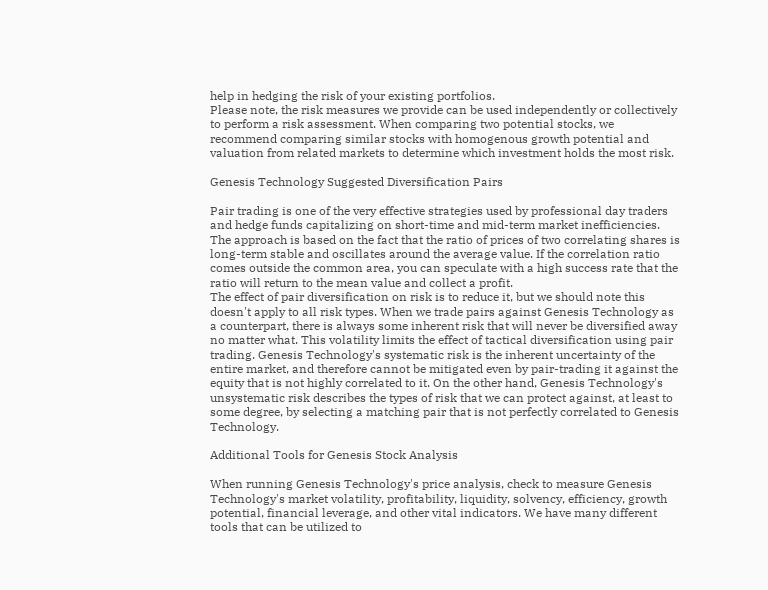help in hedging the risk of your existing portfolios.
Please note, the risk measures we provide can be used independently or collectively to perform a risk assessment. When comparing two potential stocks, we recommend comparing similar stocks with homogenous growth potential and valuation from related markets to determine which investment holds the most risk.

Genesis Technology Suggested Diversification Pairs

Pair trading is one of the very effective strategies used by professional day traders and hedge funds capitalizing on short-time and mid-term market inefficiencies. The approach is based on the fact that the ratio of prices of two correlating shares is long-term stable and oscillates around the average value. If the correlation ratio comes outside the common area, you can speculate with a high success rate that the ratio will return to the mean value and collect a profit.
The effect of pair diversification on risk is to reduce it, but we should note this doesn't apply to all risk types. When we trade pairs against Genesis Technology as a counterpart, there is always some inherent risk that will never be diversified away no matter what. This volatility limits the effect of tactical diversification using pair trading. Genesis Technology's systematic risk is the inherent uncertainty of the entire market, and therefore cannot be mitigated even by pair-trading it against the equity that is not highly correlated to it. On the other hand, Genesis Technology's unsystematic risk describes the types of risk that we can protect against, at least to some degree, by selecting a matching pair that is not perfectly correlated to Genesis Technology.

Additional Tools for Genesis Stock Analysis

When running Genesis Technology's price analysis, check to measure Genesis Technology's market volatility, profitability, liquidity, solvency, efficiency, growth potential, financial leverage, and other vital indicators. We have many different tools that can be utilized to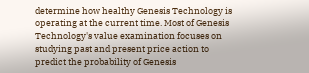determine how healthy Genesis Technology is operating at the current time. Most of Genesis Technology's value examination focuses on studying past and present price action to predict the probability of Genesis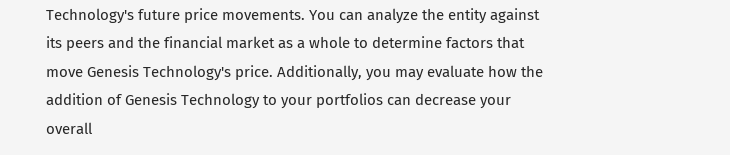Technology's future price movements. You can analyze the entity against its peers and the financial market as a whole to determine factors that move Genesis Technology's price. Additionally, you may evaluate how the addition of Genesis Technology to your portfolios can decrease your overall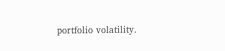portfolio volatility.